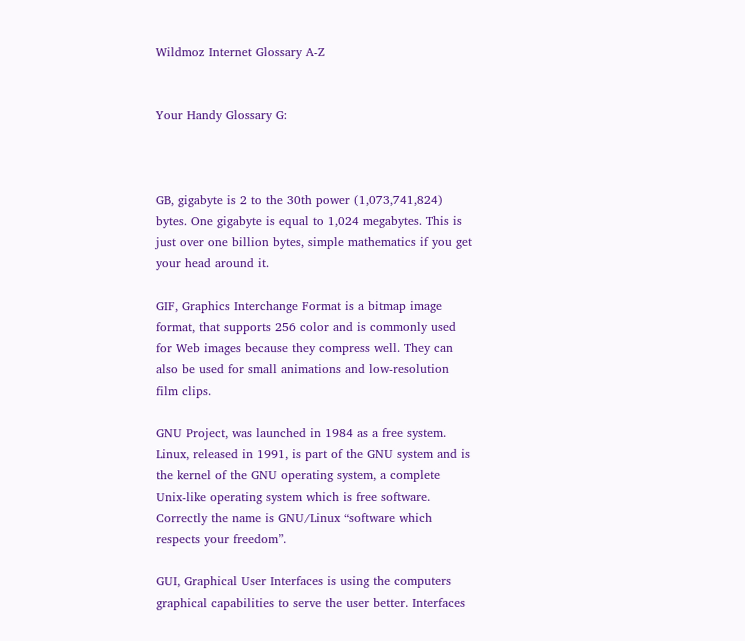Wildmoz Internet Glossary A-Z


Your Handy Glossary G:



GB, gigabyte is 2 to the 30th power (1,073,741,824) bytes. One gigabyte is equal to 1,024 megabytes. This is just over one billion bytes, simple mathematics if you get your head around it.

GIF, Graphics Interchange Format is a bitmap image format, that supports 256 color and is commonly used for Web images because they compress well. They can also be used for small animations and low-resolution film clips.

GNU Project, was launched in 1984 as a free system. Linux, released in 1991, is part of the GNU system and is the kernel of the GNU operating system, a complete Unix-like operating system which is free software. Correctly the name is GNU/Linux “software which respects your freedom”.

GUI, Graphical User Interfaces is using the computers graphical capabilities to serve the user better. Interfaces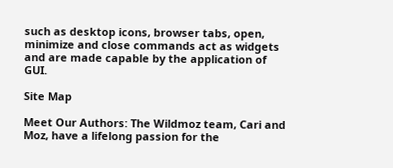such as desktop icons, browser tabs, open, minimize and close commands act as widgets and are made capable by the application of GUI.

Site Map

Meet Our Authors: The Wildmoz team, Cari and Moz, have a lifelong passion for the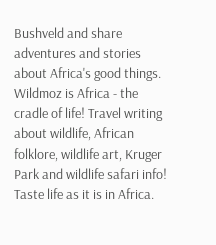Bushveld and share adventures and stories about Africa's good things. Wildmoz is Africa - the cradle of life! Travel writing about wildlife, African folklore, wildlife art, Kruger Park and wildlife safari info! Taste life as it is in Africa.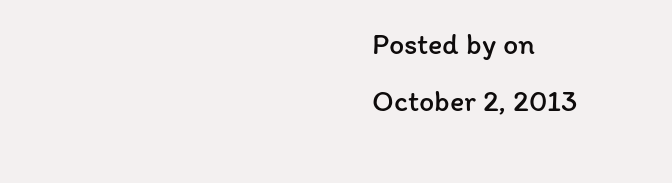Posted by on October 2, 2013